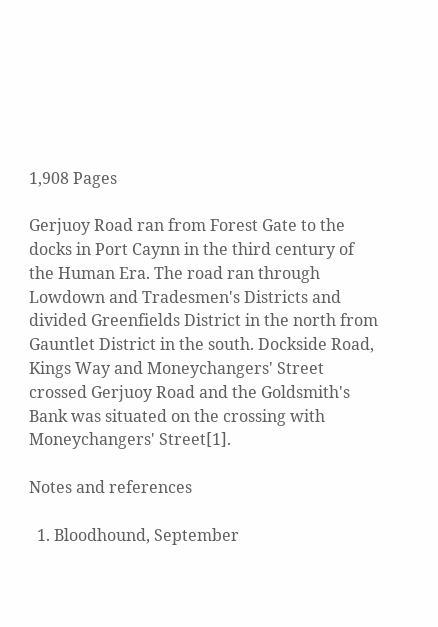1,908 Pages

Gerjuoy Road ran from Forest Gate to the docks in Port Caynn in the third century of the Human Era. The road ran through Lowdown and Tradesmen's Districts and divided Greenfields District in the north from Gauntlet District in the south. Dockside Road, Kings Way and Moneychangers' Street crossed Gerjuoy Road and the Goldsmith's Bank was situated on the crossing with Moneychangers' Street[1].

Notes and references

  1. Bloodhound, September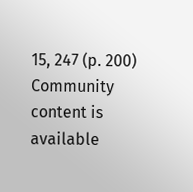15, 247 (p. 200)
Community content is available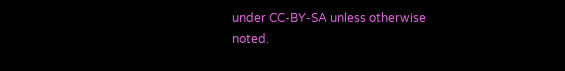under CC-BY-SA unless otherwise noted.